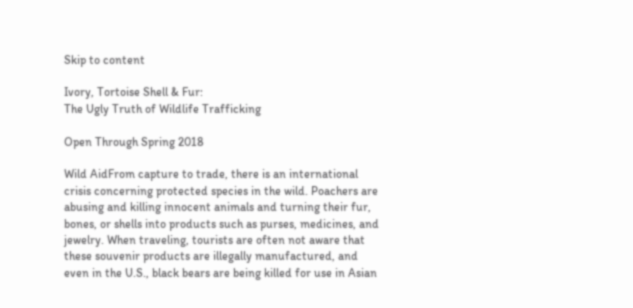Skip to content

Ivory, Tortoise Shell & Fur:
The Ugly Truth of Wildlife Trafficking

Open Through Spring 2018

Wild AidFrom capture to trade, there is an international crisis concerning protected species in the wild. Poachers are abusing and killing innocent animals and turning their fur, bones, or shells into products such as purses, medicines, and jewelry. When traveling, tourists are often not aware that these souvenir products are illegally manufactured, and even in the U.S., black bears are being killed for use in Asian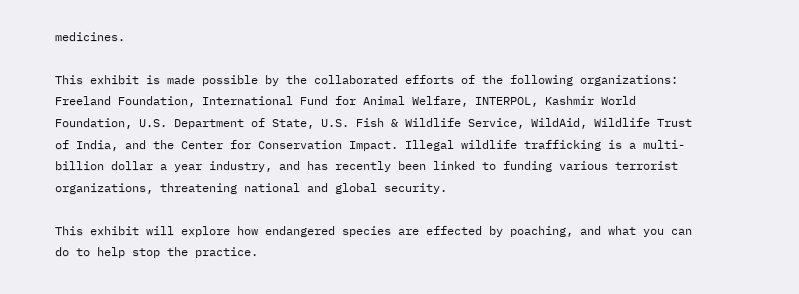medicines.

This exhibit is made possible by the collaborated efforts of the following organizations: Freeland Foundation, International Fund for Animal Welfare, INTERPOL, Kashmir World Foundation, U.S. Department of State, U.S. Fish & Wildlife Service, WildAid, Wildlife Trust of India, and the Center for Conservation Impact. Illegal wildlife trafficking is a multi-billion dollar a year industry, and has recently been linked to funding various terrorist organizations, threatening national and global security.

This exhibit will explore how endangered species are effected by poaching, and what you can do to help stop the practice.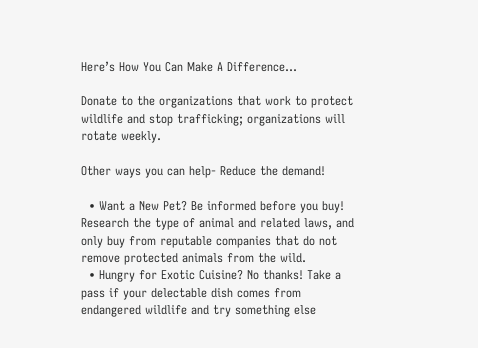Here’s How You Can Make A Difference…

Donate to the organizations that work to protect wildlife and stop trafficking; organizations will rotate weekly.

Other ways you can help- Reduce the demand!

  • Want a New Pet? Be informed before you buy! Research the type of animal and related laws, and only buy from reputable companies that do not remove protected animals from the wild.
  • Hungry for Exotic Cuisine? No thanks! Take a pass if your delectable dish comes from endangered wildlife and try something else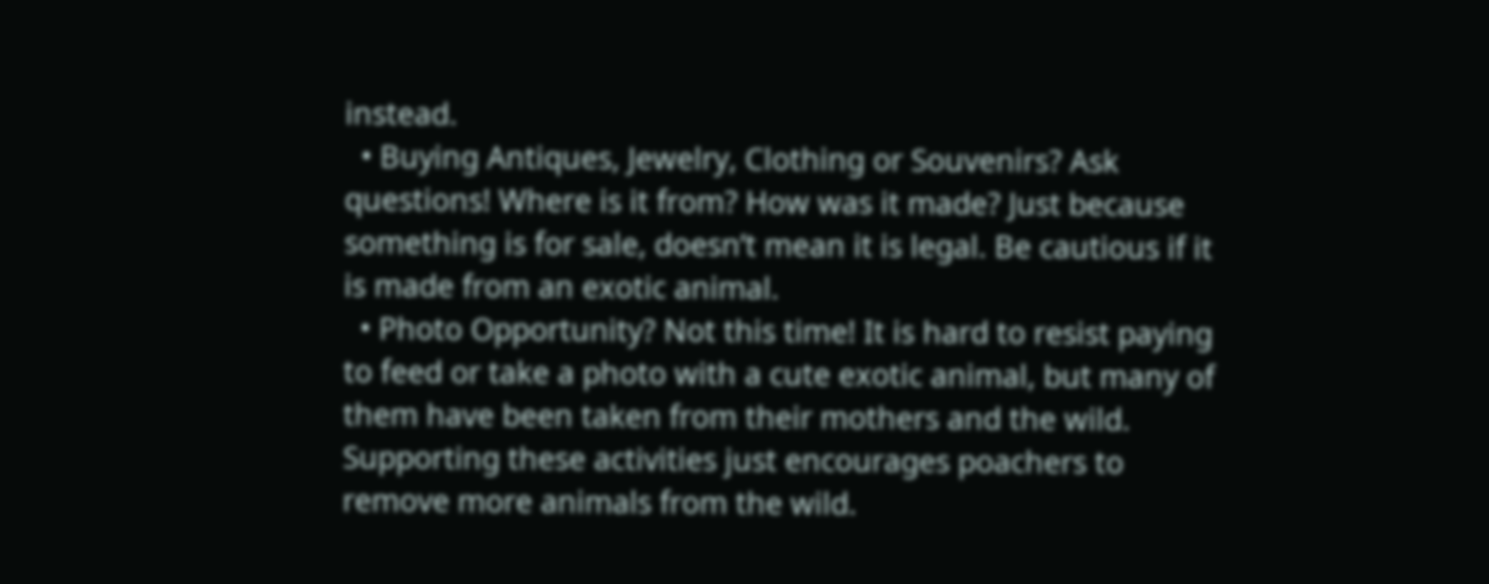instead.
  • Buying Antiques, Jewelry, Clothing or Souvenirs? Ask questions! Where is it from? How was it made? Just because something is for sale, doesn’t mean it is legal. Be cautious if it is made from an exotic animal.
  • Photo Opportunity? Not this time! It is hard to resist paying to feed or take a photo with a cute exotic animal, but many of them have been taken from their mothers and the wild. Supporting these activities just encourages poachers to remove more animals from the wild.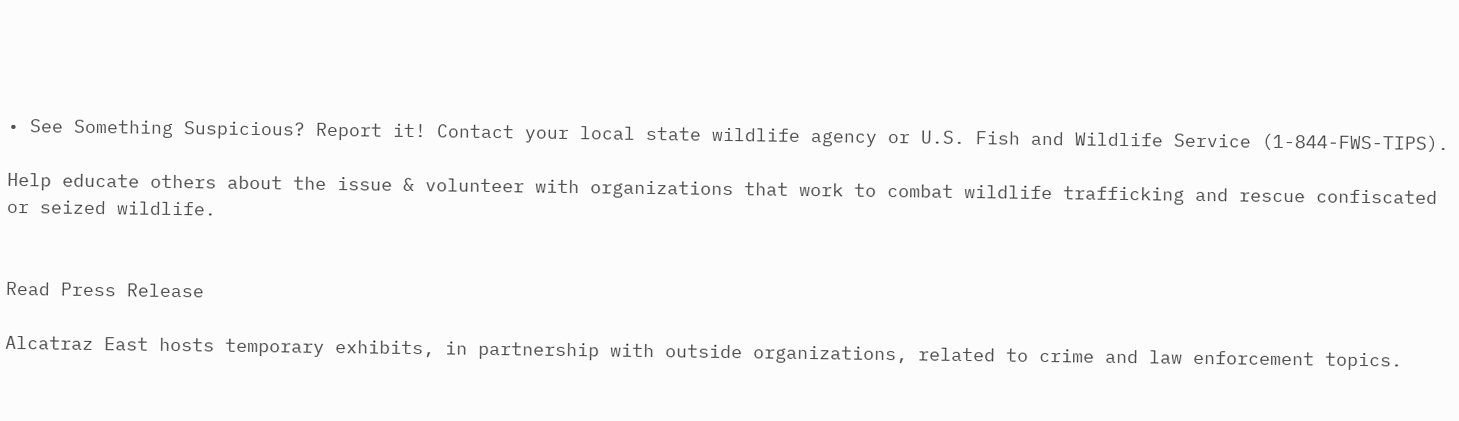• See Something Suspicious? Report it! Contact your local state wildlife agency or U.S. Fish and Wildlife Service (1-844-FWS-TIPS).

Help educate others about the issue & volunteer with organizations that work to combat wildlife trafficking and rescue confiscated or seized wildlife.


Read Press Release

Alcatraz East hosts temporary exhibits, in partnership with outside organizations, related to crime and law enforcement topics.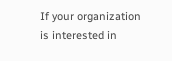If your organization is interested in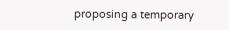proposing a temporary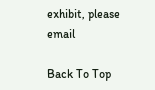exhibit, please email

Back To Top